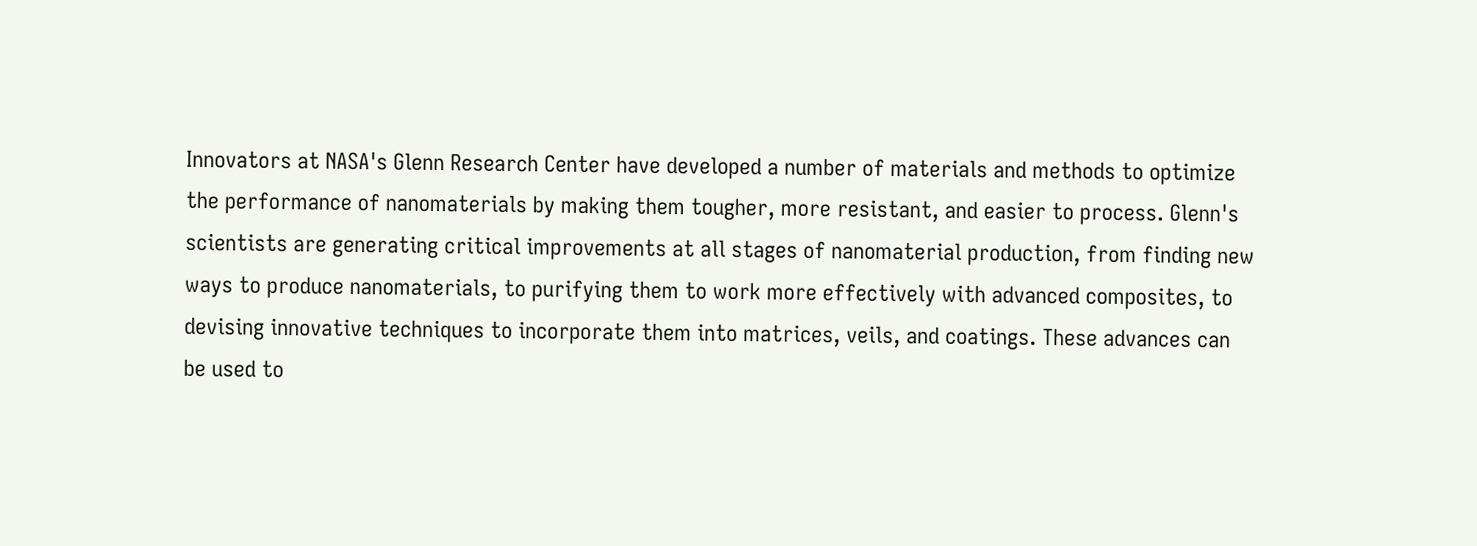Innovators at NASA's Glenn Research Center have developed a number of materials and methods to optimize the performance of nanomaterials by making them tougher, more resistant, and easier to process. Glenn's scientists are generating critical improvements at all stages of nanomaterial production, from finding new ways to produce nanomaterials, to purifying them to work more effectively with advanced composites, to devising innovative techniques to incorporate them into matrices, veils, and coatings. These advances can be used to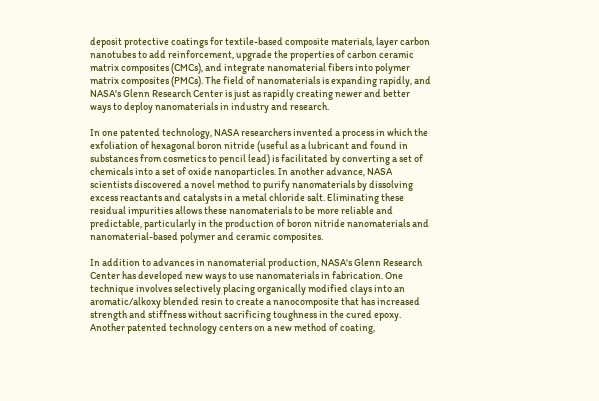deposit protective coatings for textile-based composite materials, layer carbon nanotubes to add reinforcement, upgrade the properties of carbon ceramic matrix composites (CMCs), and integrate nanomaterial fibers into polymer matrix composites (PMCs). The field of nanomaterials is expanding rapidly, and NASA's Glenn Research Center is just as rapidly creating newer and better ways to deploy nanomaterials in industry and research.

In one patented technology, NASA researchers invented a process in which the exfoliation of hexagonal boron nitride (useful as a lubricant and found in substances from cosmetics to pencil lead) is facilitated by converting a set of chemicals into a set of oxide nanoparticles. In another advance, NASA scientists discovered a novel method to purify nanomaterials by dissolving excess reactants and catalysts in a metal chloride salt. Eliminating these residual impurities allows these nanomaterials to be more reliable and predictable, particularly in the production of boron nitride nanomaterials and nanomaterial-based polymer and ceramic composites.

In addition to advances in nanomaterial production, NASA's Glenn Research Center has developed new ways to use nanomaterials in fabrication. One technique involves selectively placing organically modified clays into an aromatic/alkoxy blended resin to create a nanocomposite that has increased strength and stiffness without sacrificing toughness in the cured epoxy. Another patented technology centers on a new method of coating,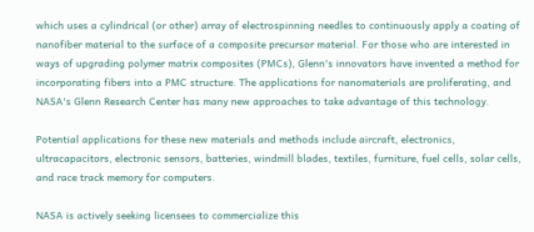which uses a cylindrical (or other) array of electrospinning needles to continuously apply a coating of nanofiber material to the surface of a composite precursor material. For those who are interested in ways of upgrading polymer matrix composites (PMCs), Glenn's innovators have invented a method for incorporating fibers into a PMC structure. The applications for nanomaterials are proliferating, and NASA's Glenn Research Center has many new approaches to take advantage of this technology.

Potential applications for these new materials and methods include aircraft, electronics, ultracapacitors, electronic sensors, batteries, windmill blades, textiles, furniture, fuel cells, solar cells, and race track memory for computers.

NASA is actively seeking licensees to commercialize this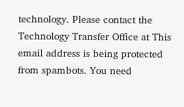technology. Please contact the Technology Transfer Office at This email address is being protected from spambots. You need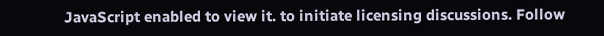JavaScript enabled to view it. to initiate licensing discussions. Follow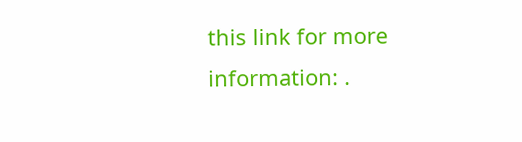this link for more information: .